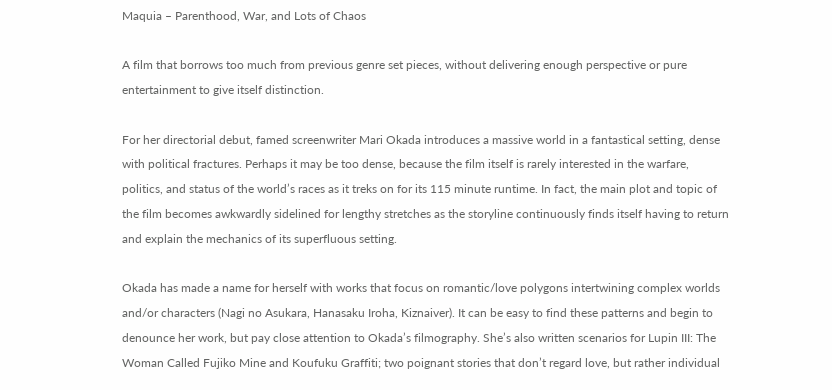Maquia – Parenthood, War, and Lots of Chaos

A film that borrows too much from previous genre set pieces, without delivering enough perspective or pure entertainment to give itself distinction.

For her directorial debut, famed screenwriter Mari Okada introduces a massive world in a fantastical setting, dense with political fractures. Perhaps it may be too dense, because the film itself is rarely interested in the warfare, politics, and status of the world’s races as it treks on for its 115 minute runtime. In fact, the main plot and topic of the film becomes awkwardly sidelined for lengthy stretches as the storyline continuously finds itself having to return and explain the mechanics of its superfluous setting.

Okada has made a name for herself with works that focus on romantic/love polygons intertwining complex worlds and/or characters (Nagi no Asukara, Hanasaku Iroha, Kiznaiver). It can be easy to find these patterns and begin to denounce her work, but pay close attention to Okada’s filmography. She’s also written scenarios for Lupin III: The Woman Called Fujiko Mine and Koufuku Graffiti; two poignant stories that don’t regard love, but rather individual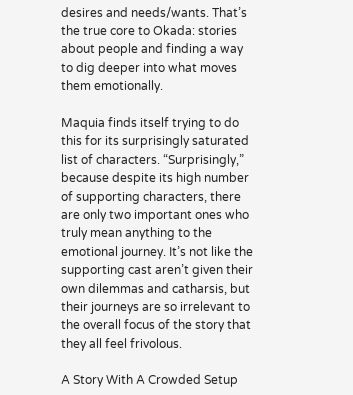desires and needs/wants. That’s the true core to Okada: stories about people and finding a way to dig deeper into what moves them emotionally.

Maquia finds itself trying to do this for its surprisingly saturated list of characters. “Surprisingly,” because despite its high number of supporting characters, there are only two important ones who truly mean anything to the emotional journey. It’s not like the supporting cast aren’t given their own dilemmas and catharsis, but their journeys are so irrelevant to the overall focus of the story that they all feel frivolous.

A Story With A Crowded Setup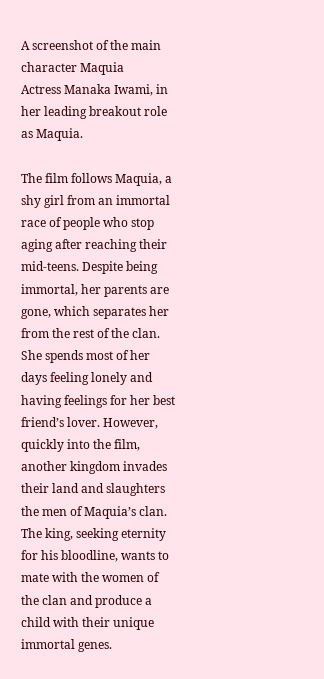A screenshot of the main character Maquia
Actress Manaka Iwami, in her leading breakout role as Maquia.

The film follows Maquia, a shy girl from an immortal race of people who stop aging after reaching their mid-teens. Despite being immortal, her parents are gone, which separates her from the rest of the clan. She spends most of her days feeling lonely and having feelings for her best friend’s lover. However, quickly into the film, another kingdom invades their land and slaughters the men of Maquia’s clan. The king, seeking eternity for his bloodline, wants to mate with the women of the clan and produce a child with their unique immortal genes.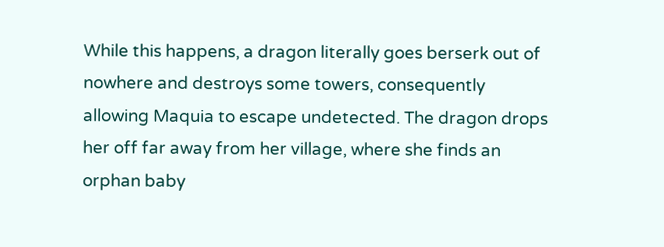While this happens, a dragon literally goes berserk out of nowhere and destroys some towers, consequently allowing Maquia to escape undetected. The dragon drops her off far away from her village, where she finds an orphan baby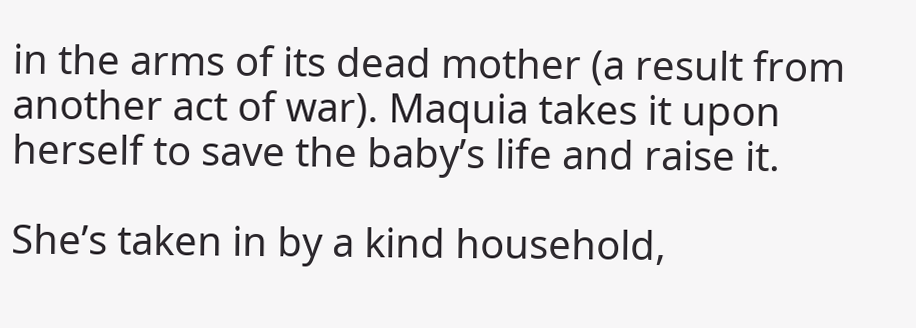in the arms of its dead mother (a result from another act of war). Maquia takes it upon herself to save the baby’s life and raise it.

She’s taken in by a kind household,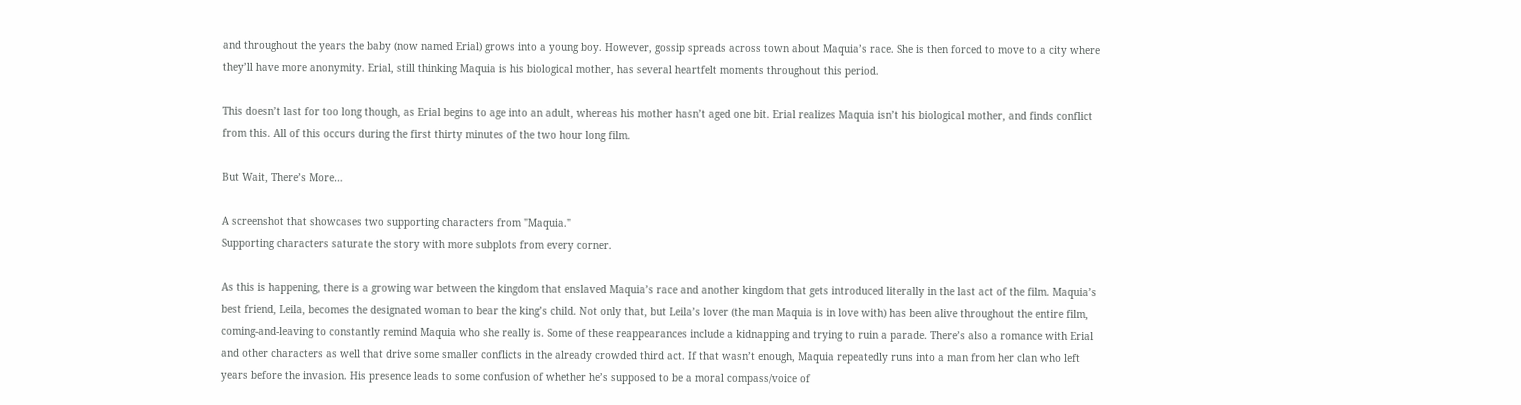and throughout the years the baby (now named Erial) grows into a young boy. However, gossip spreads across town about Maquia’s race. She is then forced to move to a city where they’ll have more anonymity. Erial, still thinking Maquia is his biological mother, has several heartfelt moments throughout this period.

This doesn’t last for too long though, as Erial begins to age into an adult, whereas his mother hasn’t aged one bit. Erial realizes Maquia isn’t his biological mother, and finds conflict from this. All of this occurs during the first thirty minutes of the two hour long film.

But Wait, There’s More…

A screenshot that showcases two supporting characters from "Maquia."
Supporting characters saturate the story with more subplots from every corner.

As this is happening, there is a growing war between the kingdom that enslaved Maquia’s race and another kingdom that gets introduced literally in the last act of the film. Maquia’s best friend, Leila, becomes the designated woman to bear the king’s child. Not only that, but Leila’s lover (the man Maquia is in love with) has been alive throughout the entire film, coming-and-leaving to constantly remind Maquia who she really is. Some of these reappearances include a kidnapping and trying to ruin a parade. There’s also a romance with Erial and other characters as well that drive some smaller conflicts in the already crowded third act. If that wasn’t enough, Maquia repeatedly runs into a man from her clan who left years before the invasion. His presence leads to some confusion of whether he’s supposed to be a moral compass/voice of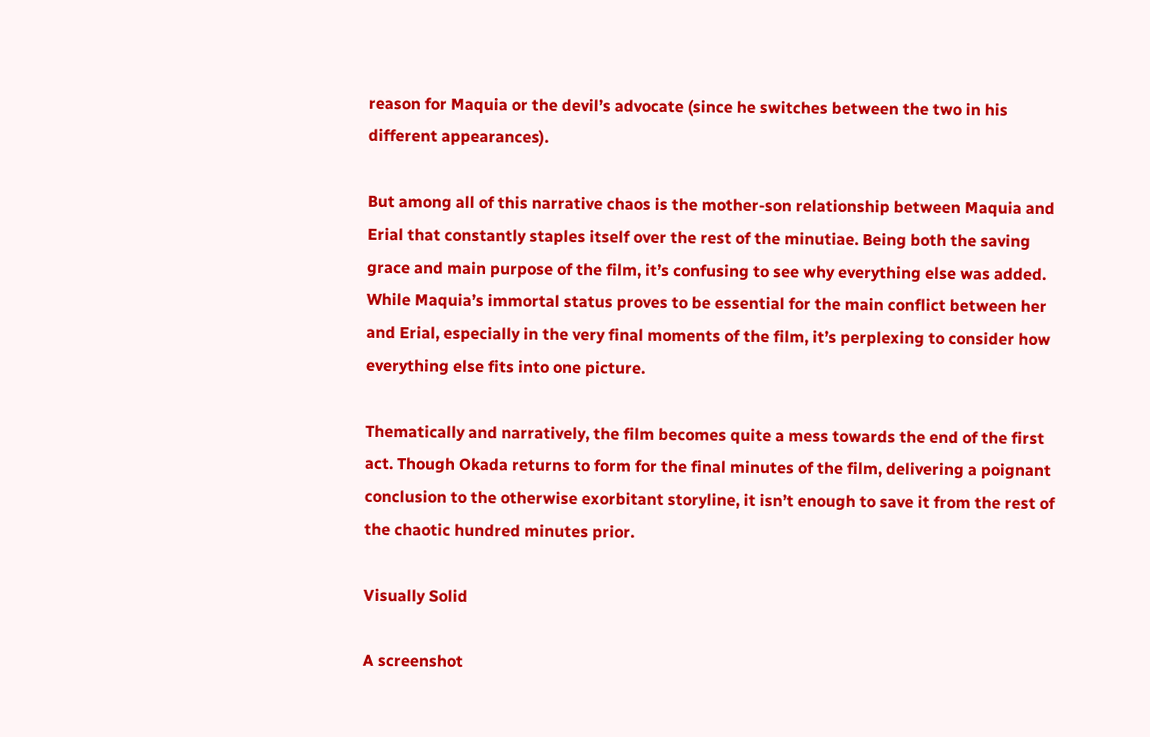reason for Maquia or the devil’s advocate (since he switches between the two in his different appearances).

But among all of this narrative chaos is the mother-son relationship between Maquia and Erial that constantly staples itself over the rest of the minutiae. Being both the saving grace and main purpose of the film, it’s confusing to see why everything else was added. While Maquia’s immortal status proves to be essential for the main conflict between her and Erial, especially in the very final moments of the film, it’s perplexing to consider how everything else fits into one picture.

Thematically and narratively, the film becomes quite a mess towards the end of the first act. Though Okada returns to form for the final minutes of the film, delivering a poignant conclusion to the otherwise exorbitant storyline, it isn’t enough to save it from the rest of the chaotic hundred minutes prior.

Visually Solid

A screenshot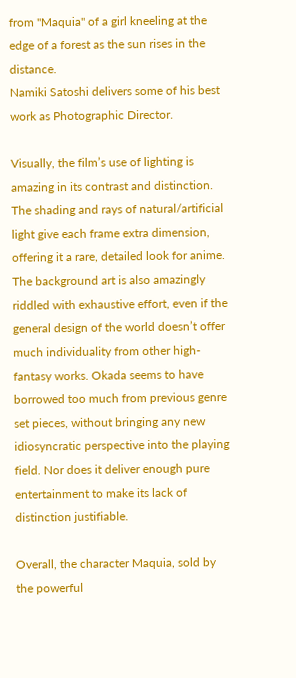from "Maquia" of a girl kneeling at the edge of a forest as the sun rises in the distance.
Namiki Satoshi delivers some of his best work as Photographic Director.

Visually, the film’s use of lighting is amazing in its contrast and distinction. The shading and rays of natural/artificial light give each frame extra dimension, offering it a rare, detailed look for anime. The background art is also amazingly riddled with exhaustive effort, even if the general design of the world doesn’t offer much individuality from other high-fantasy works. Okada seems to have borrowed too much from previous genre set pieces, without bringing any new idiosyncratic perspective into the playing field. Nor does it deliver enough pure entertainment to make its lack of distinction justifiable.

Overall, the character Maquia, sold by the powerful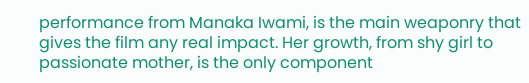performance from Manaka Iwami, is the main weaponry that gives the film any real impact. Her growth, from shy girl to passionate mother, is the only component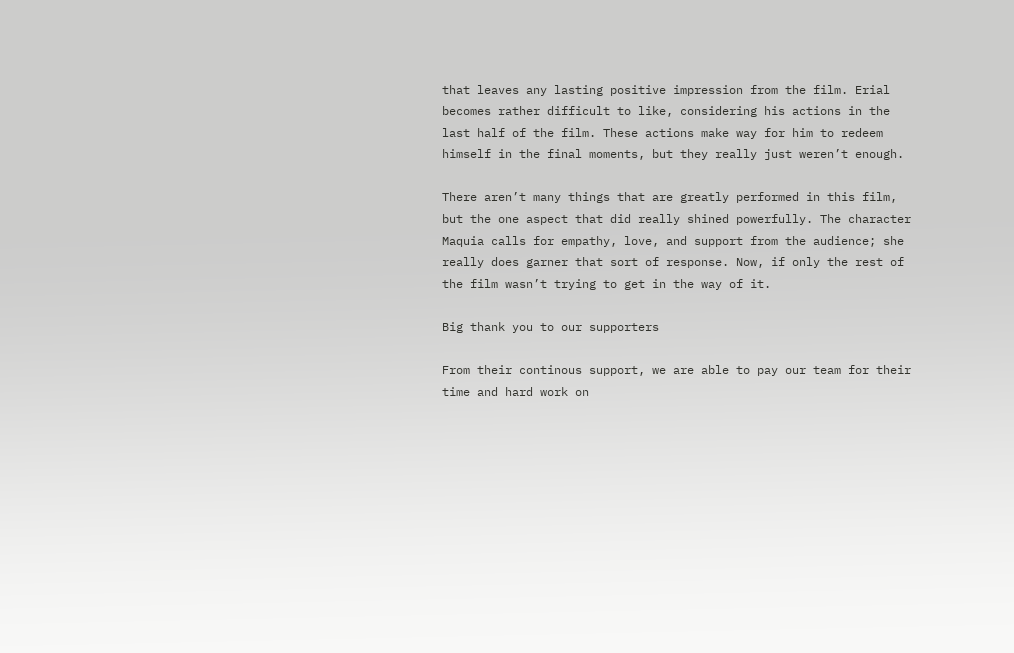that leaves any lasting positive impression from the film. Erial becomes rather difficult to like, considering his actions in the last half of the film. These actions make way for him to redeem himself in the final moments, but they really just weren’t enough.

There aren’t many things that are greatly performed in this film, but the one aspect that did really shined powerfully. The character Maquia calls for empathy, love, and support from the audience; she really does garner that sort of response. Now, if only the rest of the film wasn’t trying to get in the way of it.

Big thank you to our supporters

From their continous support, we are able to pay our team for their time and hard work on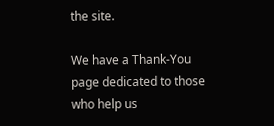the site.

We have a Thank-You page dedicated to those who help us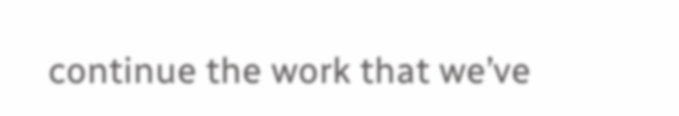continue the work that we’ve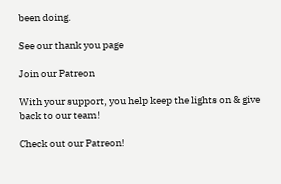been doing.

See our thank you page

Join our Patreon

With your support, you help keep the lights on & give back to our team!

Check out our Patreon!